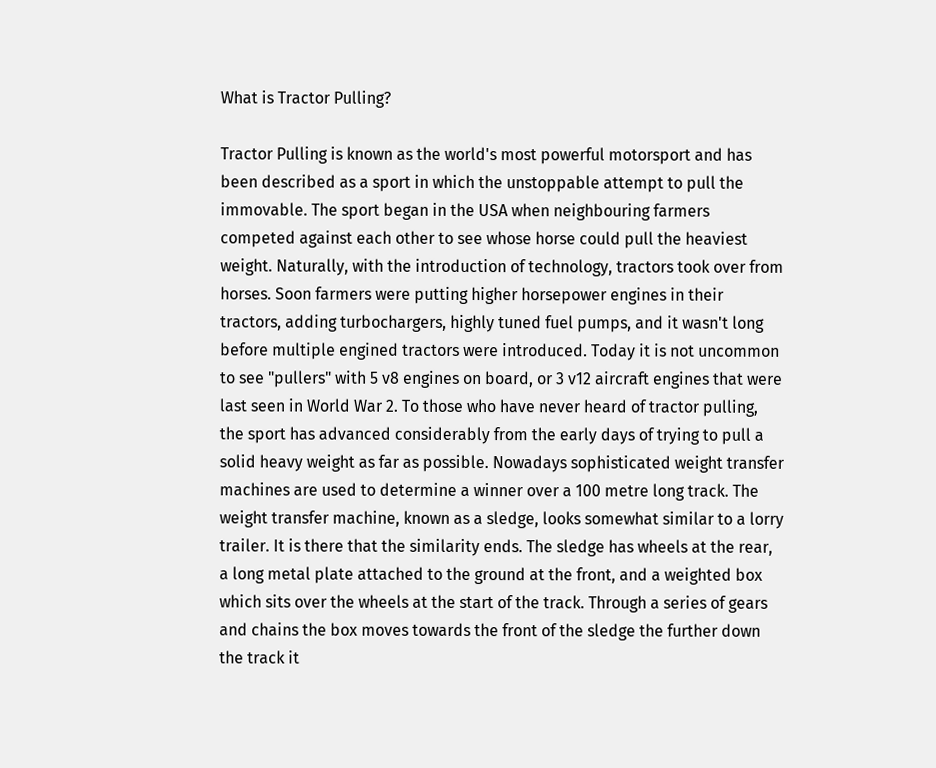What is Tractor Pulling?

Tractor Pulling is known as the world's most powerful motorsport and has been described as a sport in which the unstoppable attempt to pull the immovable. The sport began in the USA when neighbouring farmers competed against each other to see whose horse could pull the heaviest weight. Naturally, with the introduction of technology, tractors took over from horses. Soon farmers were putting higher horsepower engines in their tractors, adding turbochargers, highly tuned fuel pumps, and it wasn't long before multiple engined tractors were introduced. Today it is not uncommon to see "pullers" with 5 v8 engines on board, or 3 v12 aircraft engines that were last seen in World War 2. To those who have never heard of tractor pulling, the sport has advanced considerably from the early days of trying to pull a solid heavy weight as far as possible. Nowadays sophisticated weight transfer machines are used to determine a winner over a 100 metre long track. The weight transfer machine, known as a sledge, looks somewhat similar to a lorry trailer. It is there that the similarity ends. The sledge has wheels at the rear, a long metal plate attached to the ground at the front, and a weighted box which sits over the wheels at the start of the track. Through a series of gears and chains the box moves towards the front of the sledge the further down the track it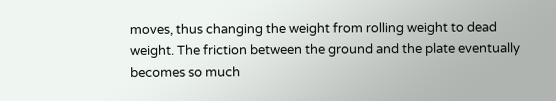moves, thus changing the weight from rolling weight to dead weight. The friction between the ground and the plate eventually becomes so much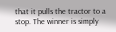that it pulls the tractor to a stop. The winner is simply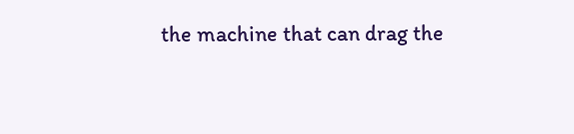the machine that can drag the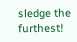sledge the furthest!